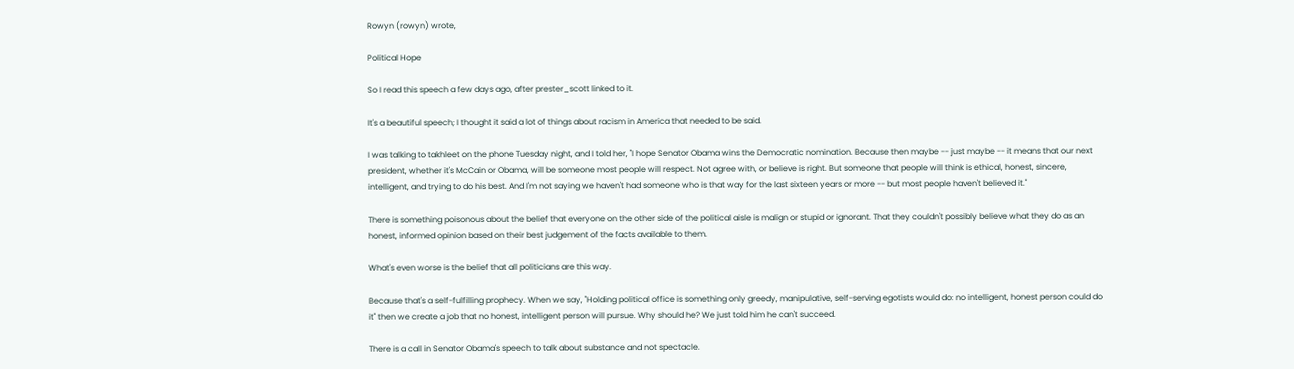Rowyn (rowyn) wrote,

Political Hope

So I read this speech a few days ago, after prester_scott linked to it.

It's a beautiful speech; I thought it said a lot of things about racism in America that needed to be said.

I was talking to takhleet on the phone Tuesday night, and I told her, "I hope Senator Obama wins the Democratic nomination. Because then maybe -- just maybe -- it means that our next president, whether it's McCain or Obama, will be someone most people will respect. Not agree with, or believe is right. But someone that people will think is ethical, honest, sincere, intelligent, and trying to do his best. And I'm not saying we haven't had someone who is that way for the last sixteen years or more -- but most people haven't believed it."

There is something poisonous about the belief that everyone on the other side of the political aisle is malign or stupid or ignorant. That they couldn't possibly believe what they do as an honest, informed opinion based on their best judgement of the facts available to them.

What's even worse is the belief that all politicians are this way.

Because that's a self-fulfilling prophecy. When we say, "Holding political office is something only greedy, manipulative, self-serving egotists would do: no intelligent, honest person could do it" then we create a job that no honest, intelligent person will pursue. Why should he? We just told him he can't succeed.

There is a call in Senator Obama's speech to talk about substance and not spectacle.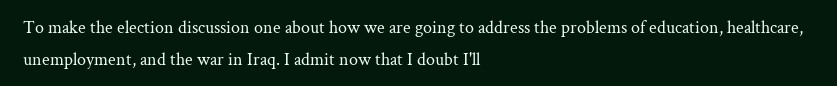To make the election discussion one about how we are going to address the problems of education, healthcare, unemployment, and the war in Iraq. I admit now that I doubt I'll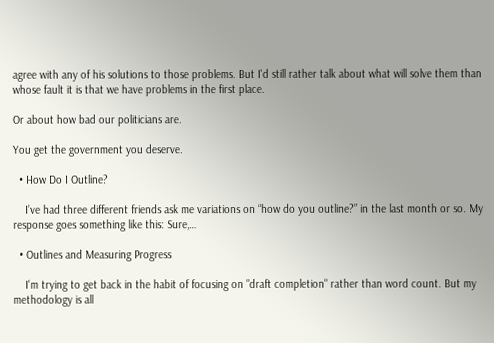agree with any of his solutions to those problems. But I'd still rather talk about what will solve them than whose fault it is that we have problems in the first place.

Or about how bad our politicians are.

You get the government you deserve.

  • How Do I Outline?

    I’ve had three different friends ask me variations on “how do you outline?” in the last month or so. My response goes something like this: Sure,…

  • Outlines and Measuring Progress

    I'm trying to get back in the habit of focusing on "draft completion" rather than word count. But my methodology is all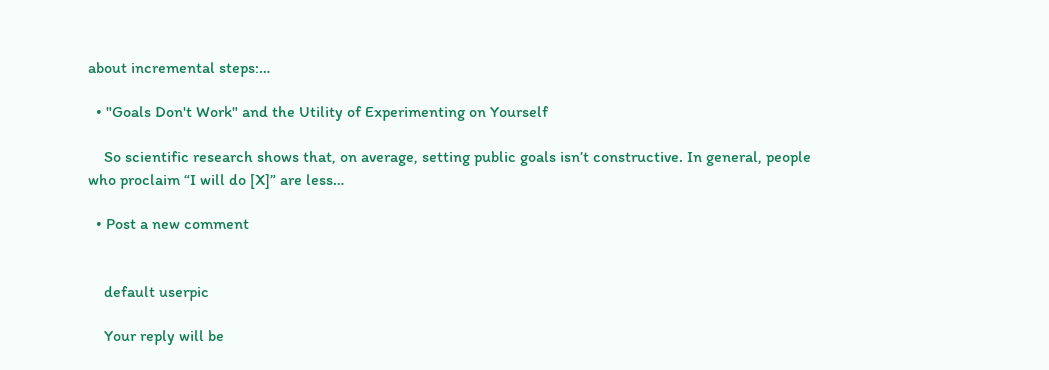about incremental steps:…

  • "Goals Don't Work" and the Utility of Experimenting on Yourself

    So scientific research shows that, on average, setting public goals isn’t constructive. In general, people who proclaim “I will do [X]” are less…

  • Post a new comment


    default userpic

    Your reply will be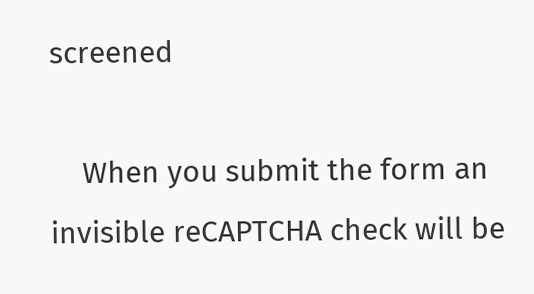screened

    When you submit the form an invisible reCAPTCHA check will be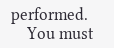performed.
    You must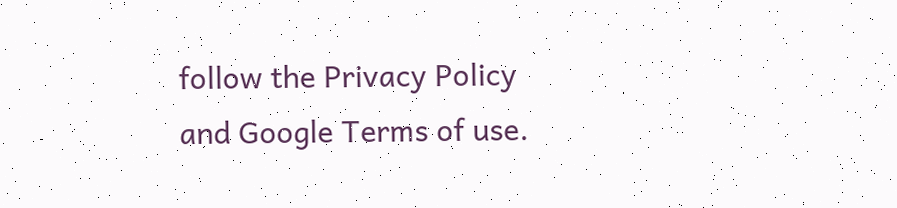follow the Privacy Policy and Google Terms of use.